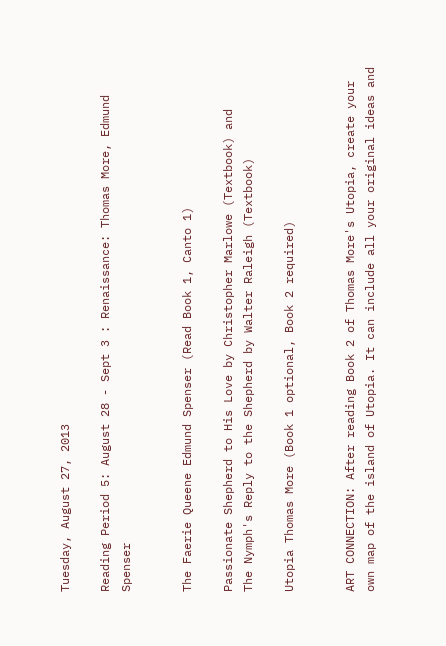Tuesday, August 27, 2013

Reading Period 5: August 28 - Sept 3 : Renaissance: Thomas More, Edmund Spenser


The Faerie Queene Edmund Spenser (Read Book 1, Canto 1)

Passionate Shepherd to His Love by Christopher Marlowe (Textbook) and
The Nymph's Reply to the Shepherd by Walter Raleigh (Textbook)

Utopia Thomas More (Book 1 optional, Book 2 required)


ART CONNECTION: After reading Book 2 of Thomas More's Utopia, create your own map of the island of Utopia. It can include all your original ideas and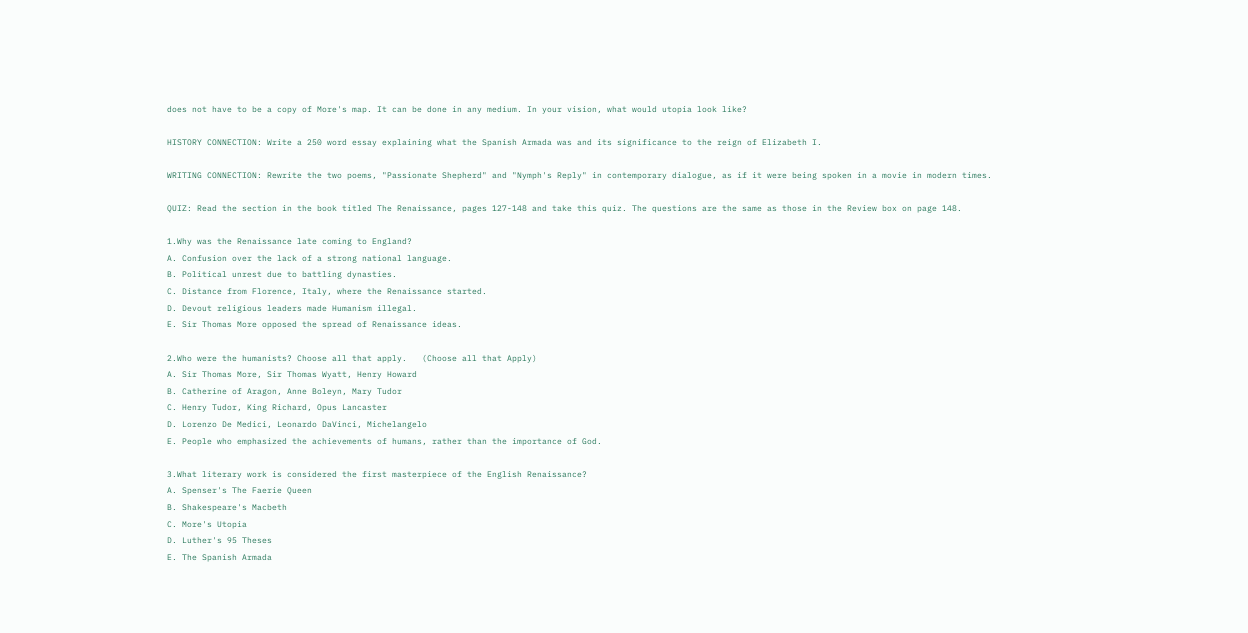does not have to be a copy of More's map. It can be done in any medium. In your vision, what would utopia look like?

HISTORY CONNECTION: Write a 250 word essay explaining what the Spanish Armada was and its significance to the reign of Elizabeth I.

WRITING CONNECTION: Rewrite the two poems, "Passionate Shepherd" and "Nymph's Reply" in contemporary dialogue, as if it were being spoken in a movie in modern times.

QUIZ: Read the section in the book titled The Renaissance, pages 127-148 and take this quiz. The questions are the same as those in the Review box on page 148.

1.Why was the Renaissance late coming to England?
A. Confusion over the lack of a strong national language.
B. Political unrest due to battling dynasties.
C. Distance from Florence, Italy, where the Renaissance started.
D. Devout religious leaders made Humanism illegal.
E. Sir Thomas More opposed the spread of Renaissance ideas.

2.Who were the humanists? Choose all that apply.   (Choose all that Apply)
A. Sir Thomas More, Sir Thomas Wyatt, Henry Howard
B. Catherine of Aragon, Anne Boleyn, Mary Tudor
C. Henry Tudor, King Richard, Opus Lancaster
D. Lorenzo De Medici, Leonardo DaVinci, Michelangelo
E. People who emphasized the achievements of humans, rather than the importance of God.

3.What literary work is considered the first masterpiece of the English Renaissance?
A. Spenser's The Faerie Queen
B. Shakespeare's Macbeth
C. More's Utopia
D. Luther's 95 Theses
E. The Spanish Armada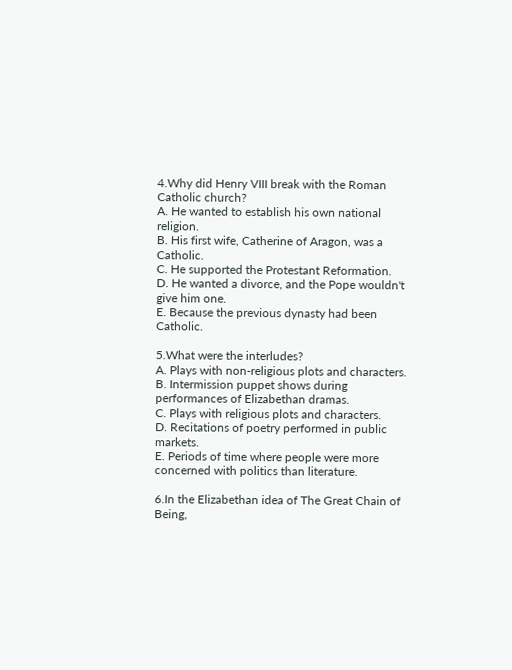4.Why did Henry VIII break with the Roman Catholic church?
A. He wanted to establish his own national religion.
B. His first wife, Catherine of Aragon, was a Catholic.
C. He supported the Protestant Reformation.
D. He wanted a divorce, and the Pope wouldn't give him one.
E. Because the previous dynasty had been Catholic.

5.What were the interludes?
A. Plays with non-religious plots and characters.
B. Intermission puppet shows during performances of Elizabethan dramas.
C. Plays with religious plots and characters.
D. Recitations of poetry performed in public markets.
E. Periods of time where people were more concerned with politics than literature.

6.In the Elizabethan idea of The Great Chain of Being,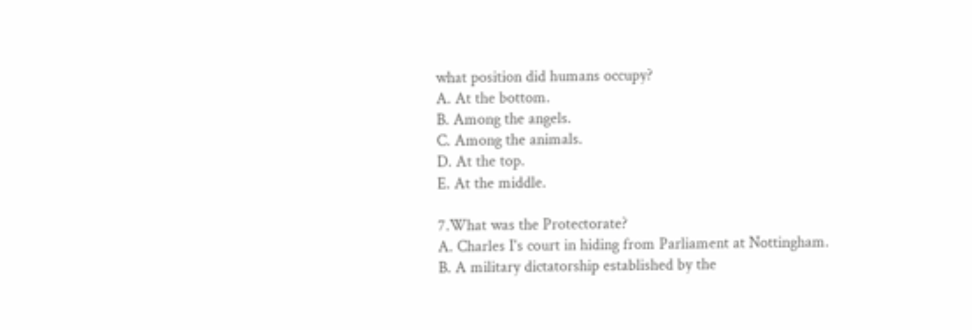what position did humans occupy?
A. At the bottom.
B. Among the angels.
C. Among the animals.
D. At the top.
E. At the middle.

7.What was the Protectorate?
A. Charles I's court in hiding from Parliament at Nottingham.
B. A military dictatorship established by the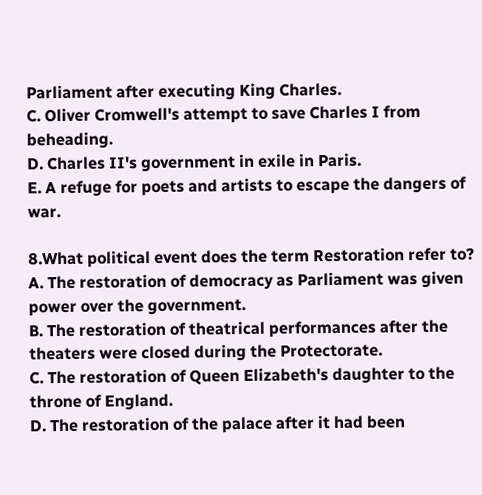Parliament after executing King Charles.
C. Oliver Cromwell's attempt to save Charles I from beheading.
D. Charles II's government in exile in Paris.
E. A refuge for poets and artists to escape the dangers of war.

8.What political event does the term Restoration refer to?
A. The restoration of democracy as Parliament was given power over the government.
B. The restoration of theatrical performances after the theaters were closed during the Protectorate.
C. The restoration of Queen Elizabeth's daughter to the throne of England.
D. The restoration of the palace after it had been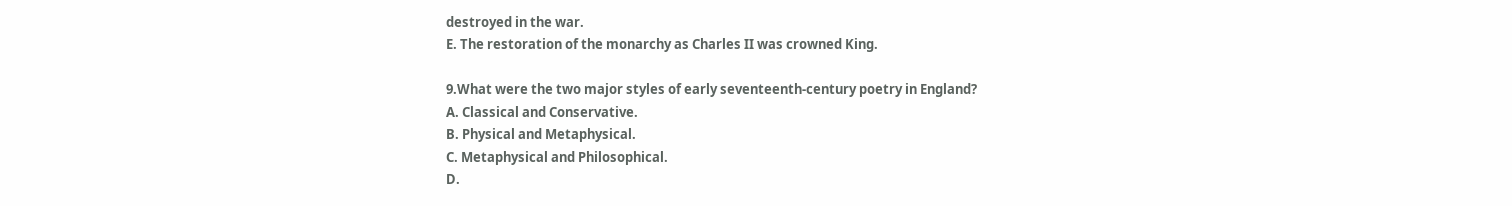destroyed in the war.
E. The restoration of the monarchy as Charles II was crowned King.

9.What were the two major styles of early seventeenth-century poetry in England?
A. Classical and Conservative.
B. Physical and Metaphysical.
C. Metaphysical and Philosophical.
D.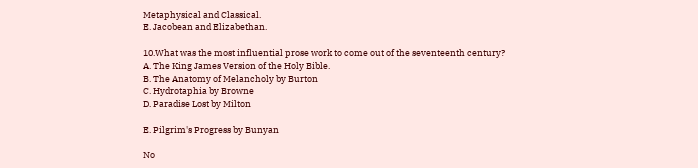Metaphysical and Classical.
E. Jacobean and Elizabethan.

10.What was the most influential prose work to come out of the seventeenth century?
A. The King James Version of the Holy Bible.
B. The Anatomy of Melancholy by Burton
C. Hydrotaphia by Browne
D. Paradise Lost by Milton

E. Pilgrim's Progress by Bunyan

No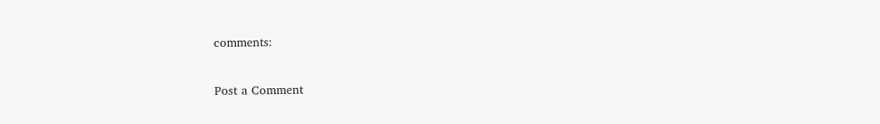comments:

Post a Comment